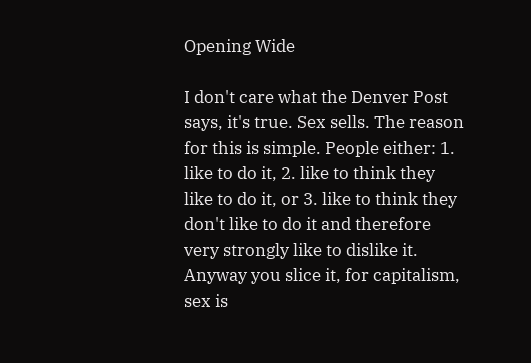Opening Wide

I don't care what the Denver Post says, it's true. Sex sells. The reason for this is simple. People either: 1. like to do it, 2. like to think they like to do it, or 3. like to think they don't like to do it and therefore very strongly like to dislike it. Anyway you slice it, for capitalism, sex is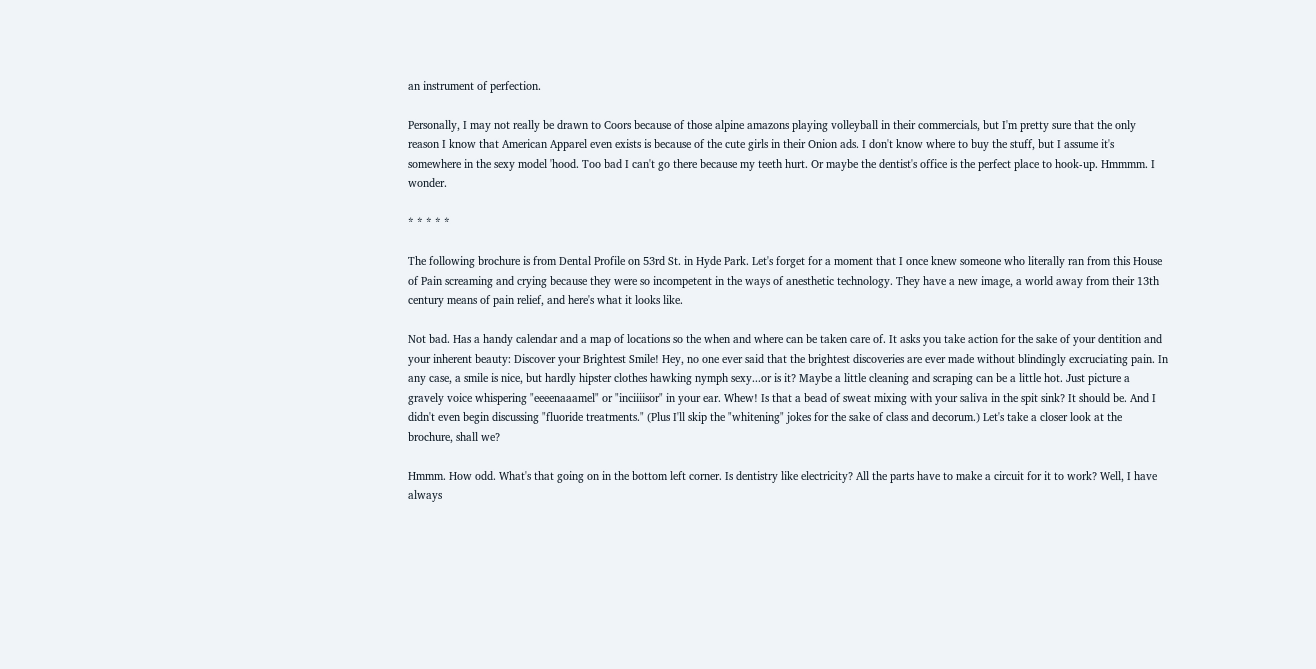an instrument of perfection.

Personally, I may not really be drawn to Coors because of those alpine amazons playing volleyball in their commercials, but I'm pretty sure that the only reason I know that American Apparel even exists is because of the cute girls in their Onion ads. I don't know where to buy the stuff, but I assume it's somewhere in the sexy model 'hood. Too bad I can't go there because my teeth hurt. Or maybe the dentist's office is the perfect place to hook-up. Hmmmm. I wonder.

* * * * *

The following brochure is from Dental Profile on 53rd St. in Hyde Park. Let's forget for a moment that I once knew someone who literally ran from this House of Pain screaming and crying because they were so incompetent in the ways of anesthetic technology. They have a new image, a world away from their 13th century means of pain relief, and here's what it looks like.

Not bad. Has a handy calendar and a map of locations so the when and where can be taken care of. It asks you take action for the sake of your dentition and your inherent beauty: Discover your Brightest Smile! Hey, no one ever said that the brightest discoveries are ever made without blindingly excruciating pain. In any case, a smile is nice, but hardly hipster clothes hawking nymph sexy...or is it? Maybe a little cleaning and scraping can be a little hot. Just picture a gravely voice whispering "eeeenaaamel" or "inciiiisor" in your ear. Whew! Is that a bead of sweat mixing with your saliva in the spit sink? It should be. And I didn't even begin discussing "fluoride treatments." (Plus I'll skip the "whitening" jokes for the sake of class and decorum.) Let's take a closer look at the brochure, shall we?

Hmmm. How odd. What's that going on in the bottom left corner. Is dentistry like electricity? All the parts have to make a circuit for it to work? Well, I have always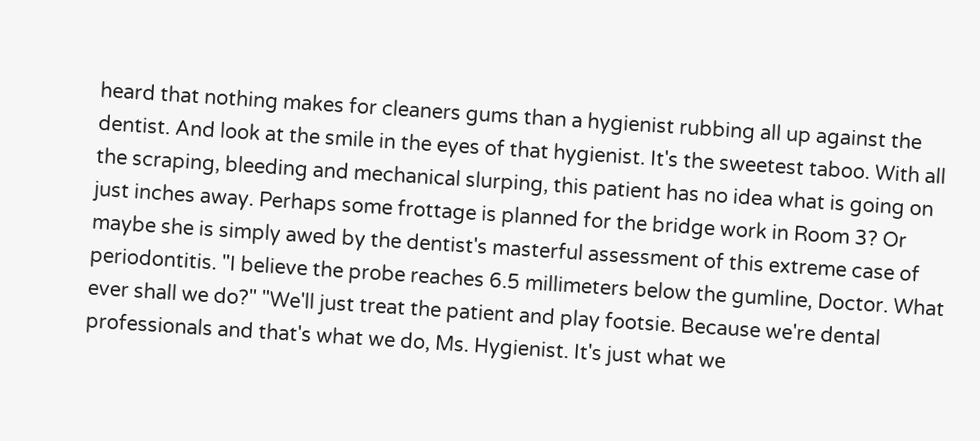heard that nothing makes for cleaners gums than a hygienist rubbing all up against the dentist. And look at the smile in the eyes of that hygienist. It's the sweetest taboo. With all the scraping, bleeding and mechanical slurping, this patient has no idea what is going on just inches away. Perhaps some frottage is planned for the bridge work in Room 3? Or maybe she is simply awed by the dentist's masterful assessment of this extreme case of periodontitis. "I believe the probe reaches 6.5 millimeters below the gumline, Doctor. What ever shall we do?" "We'll just treat the patient and play footsie. Because we're dental professionals and that's what we do, Ms. Hygienist. It's just what we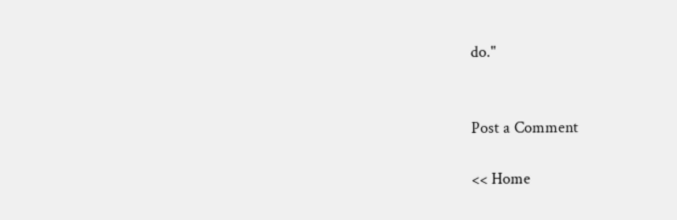do."


Post a Comment

<< Home